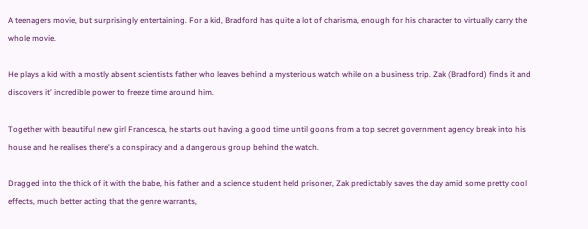A teenagers movie, but surprisingly entertaining. For a kid, Bradford has quite a lot of charisma, enough for his character to virtually carry the whole movie.

He plays a kid with a mostly absent scientists father who leaves behind a mysterious watch while on a business trip. Zak (Bradford) finds it and discovers it' incredible power to freeze time around him.

Together with beautiful new girl Francesca, he starts out having a good time until goons from a top secret government agency break into his house and he realises there's a conspiracy and a dangerous group behind the watch.

Dragged into the thick of it with the babe, his father and a science student held prisoner, Zak predictably saves the day amid some pretty cool effects, much better acting that the genre warrants,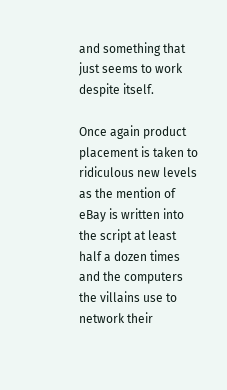and something that just seems to work despite itself.

Once again product placement is taken to ridiculous new levels as the mention of eBay is written into the script at least half a dozen times and the computers the villains use to network their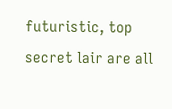futuristic, top secret lair are all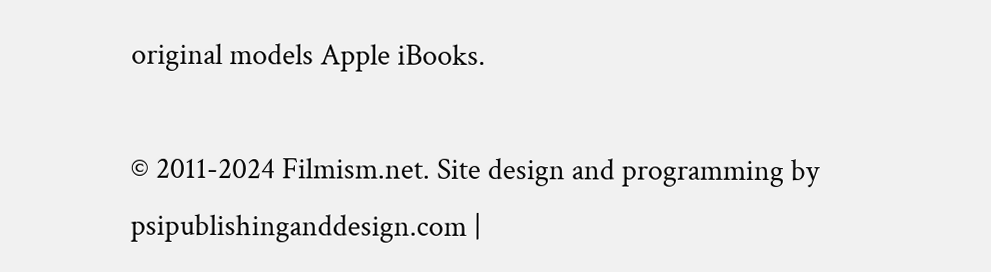original models Apple iBooks.

© 2011-2024 Filmism.net. Site design and programming by psipublishinganddesign.com |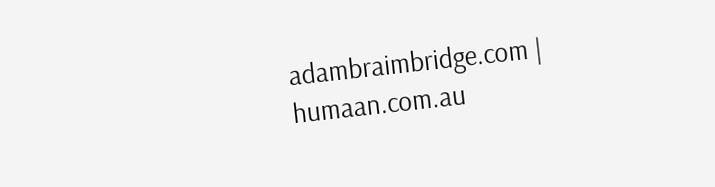adambraimbridge.com | humaan.com.au